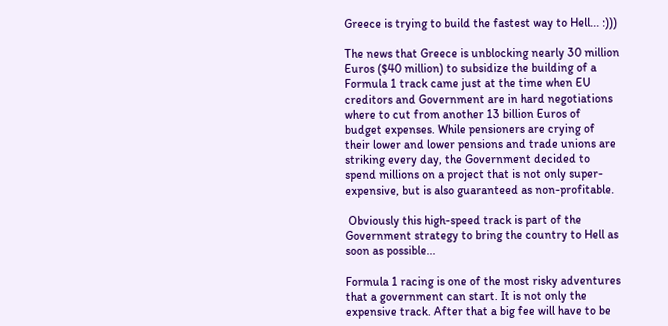Greece is trying to build the fastest way to Hell... :)))

The news that Greece is unblocking nearly 30 million Euros ($40 million) to subsidize the building of a Formula 1 track came just at the time when EU creditors and Government are in hard negotiations where to cut from another 13 billion Euros of budget expenses. While pensioners are crying of their lower and lower pensions and trade unions are striking every day, the Government decided to spend millions on a project that is not only super-expensive, but is also guaranteed as non-profitable.

 Obviously this high-speed track is part of the Government strategy to bring the country to Hell as soon as possible...

Formula 1 racing is one of the most risky adventures that a government can start. It is not only the expensive track. After that a big fee will have to be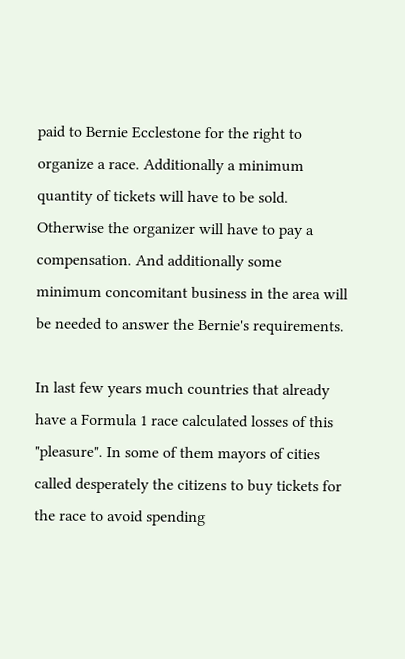paid to Bernie Ecclestone for the right to organize a race. Additionally a minimum quantity of tickets will have to be sold. Otherwise the organizer will have to pay a compensation. And additionally some minimum concomitant business in the area will be needed to answer the Bernie's requirements.

In last few years much countries that already have a Formula 1 race calculated losses of this "pleasure". In some of them mayors of cities called desperately the citizens to buy tickets for the race to avoid spending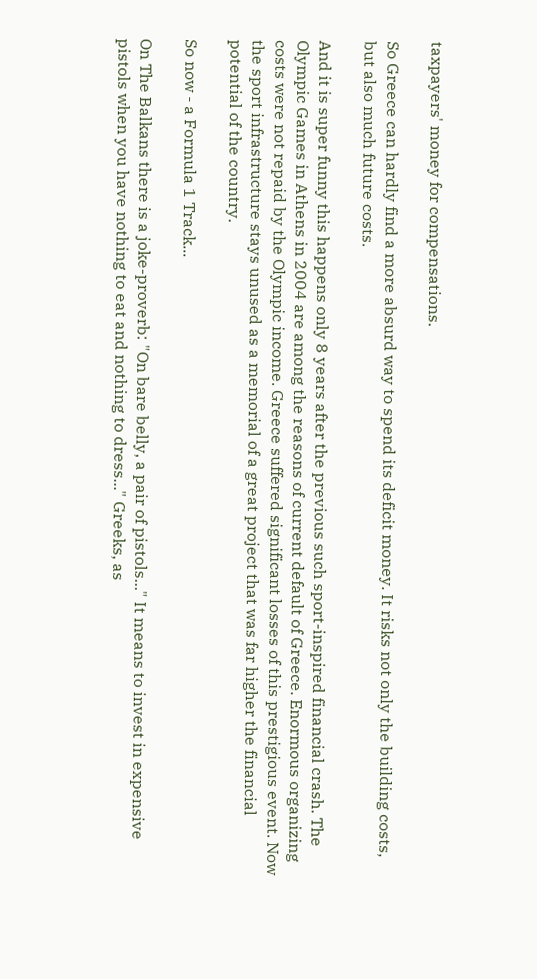taxpayers' money for compensations.

So Greece can hardly find a more absurd way to spend its deficit money. It risks not only the building costs, but also much future costs.

And it is super funny this happens only 8 years after the previous such sport-inspired financial crash. The Olympic Games in Athens in 2004 are among the reasons of current default of Greece. Enormous organizing costs were not repaid by the Olympic income. Greece suffered significant losses of this prestigious event. Now the sport infrastructure stays unused as a memorial of a great project that was far higher the financial potential of the country.

So now - a Formula 1 Track...

On The Balkans there is a joke-proverb: "On bare belly, a pair of pistols..." It means to invest in expensive pistols when you have nothing to eat and nothing to dress..." Greeks, as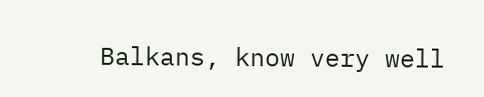Balkans, know very well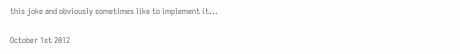this joke and obviously sometimes like to implement it...

October 1st 2012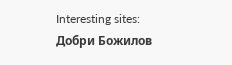Interesting sites: Добри Божилов